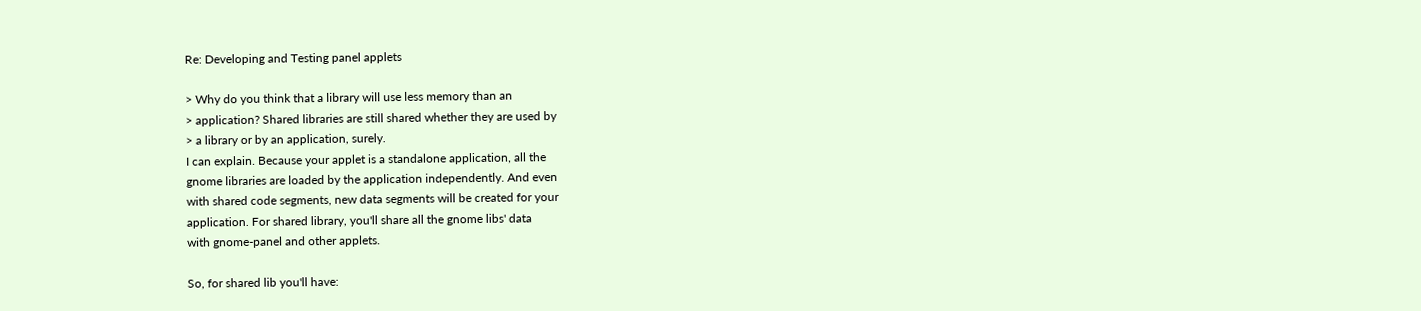Re: Developing and Testing panel applets

> Why do you think that a library will use less memory than an
> application? Shared libraries are still shared whether they are used by
> a library or by an application, surely.
I can explain. Because your applet is a standalone application, all the
gnome libraries are loaded by the application independently. And even
with shared code segments, new data segments will be created for your
application. For shared library, you'll share all the gnome libs' data
with gnome-panel and other applets.

So, for shared lib you'll have: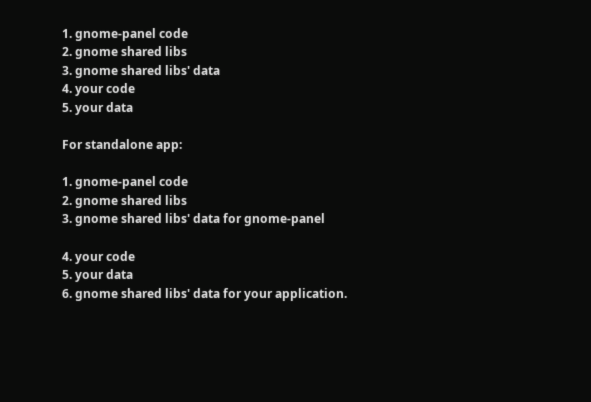1. gnome-panel code
2. gnome shared libs
3. gnome shared libs' data
4. your code
5. your data

For standalone app:

1. gnome-panel code
2. gnome shared libs
3. gnome shared libs' data for gnome-panel

4. your code
5. your data
6. gnome shared libs' data for your application.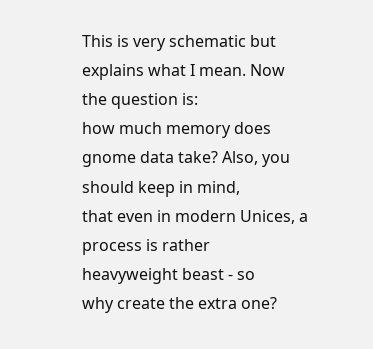This is very schematic but explains what I mean. Now the question is:
how much memory does gnome data take? Also, you should keep in mind,
that even in modern Unices, a process is rather heavyweight beast - so
why create the extra one?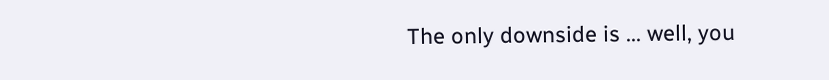The only downside is ... well, you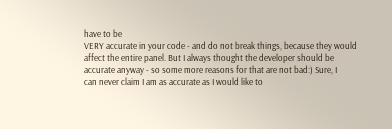have to be
VERY accurate in your code - and do not break things, because they would
affect the entire panel. But I always thought the developer should be
accurate anyway - so some more reasons for that are not bad:) Sure, I
can never claim I am as accurate as I would like to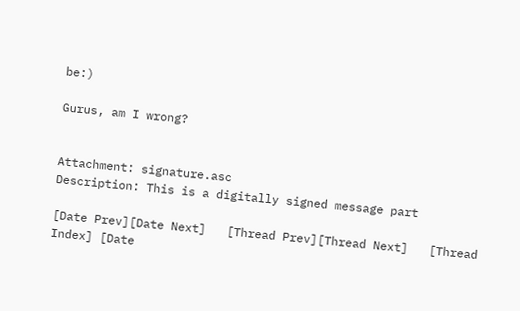be:)

Gurus, am I wrong?


Attachment: signature.asc
Description: This is a digitally signed message part

[Date Prev][Date Next]   [Thread Prev][Thread Next]   [Thread Index] [Date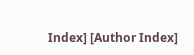Index] [Author Index]